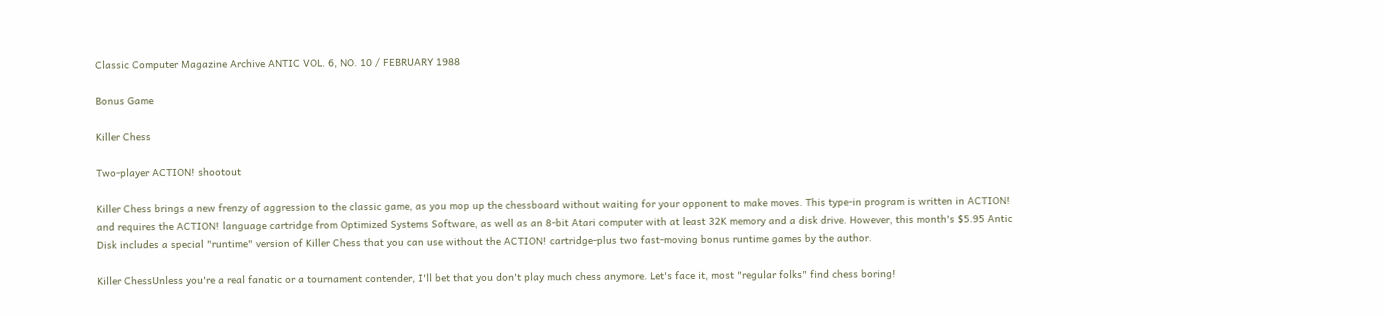Classic Computer Magazine Archive ANTIC VOL. 6, NO. 10 / FEBRUARY 1988

Bonus Game

Killer Chess

Two-player ACTION! shootout

Killer Chess brings a new frenzy of aggression to the classic game, as you mop up the chessboard without waiting for your opponent to make moves. This type-in program is written in ACTION! and requires the ACTION! language cartridge from Optimized Systems Software, as well as an 8-bit Atari computer with at least 32K memory and a disk drive. However, this month's $5.95 Antic Disk includes a special "runtime" version of Killer Chess that you can use without the ACTION! cartridge-plus two fast-moving bonus runtime games by the author.

Killer ChessUnless you're a real fanatic or a tournament contender, I'll bet that you don't play much chess anymore. Let's face it, most "regular folks" find chess boring!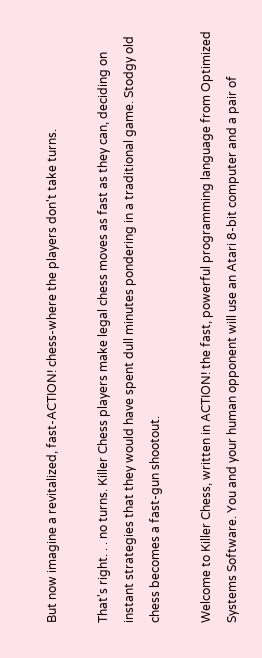But now imagine a revitalized, fast-ACTION! chess-where the players don't take turns.

That's right. . . no turns. Killer Chess players make legal chess moves as fast as they can, deciding on instant strategies that they would have spent dull minutes pondering in a traditional game. Stodgy old chess becomes a fast-gun shootout.

Welcome to Killer Chess, written in ACTION! the fast, powerful programming language from Optimized Systems Software. You and your human opponent will use an Atari 8-bit computer and a pair of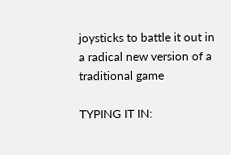joysticks to battle it out in a radical new version of a traditional game

TYPING IT IN: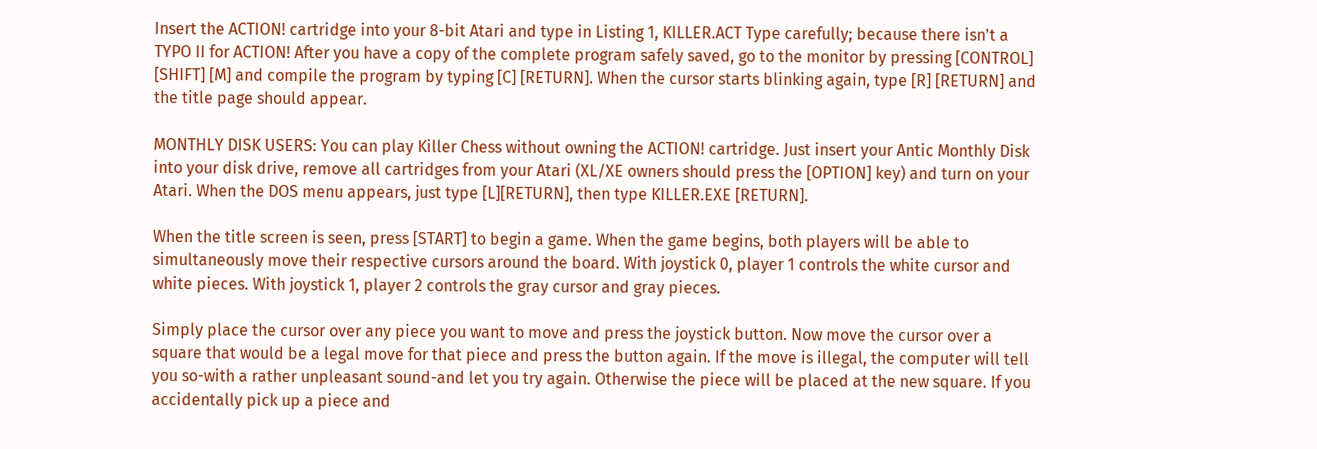Insert the ACTION! cartridge into your 8-bit Atari and type in Listing 1, KILLER.ACT Type carefully; because there isn't a TYPO II for ACTION! After you have a copy of the complete program safely saved, go to the monitor by pressing [CONTROL] [SHIFT] [M] and compile the program by typing [C] [RETURN]. When the cursor starts blinking again, type [R] [RETURN] and the title page should appear.

MONTHLY DISK USERS: You can play Killer Chess without owning the ACTION! cartridge. Just insert your Antic Monthly Disk into your disk drive, remove all cartridges from your Atari (XL/XE owners should press the [OPTION] key) and turn on your Atari. When the DOS menu appears, just type [L][RETURN], then type KILLER.EXE [RETURN].

When the title screen is seen, press [START] to begin a game. When the game begins, both players will be able to simultaneously move their respective cursors around the board. With joystick 0, player 1 controls the white cursor and white pieces. With joystick 1, player 2 controls the gray cursor and gray pieces.

Simply place the cursor over any piece you want to move and press the joystick button. Now move the cursor over a square that would be a legal move for that piece and press the button again. If the move is illegal, the computer will tell you so-with a rather unpleasant sound-and let you try again. Otherwise the piece will be placed at the new square. If you accidentally pick up a piece and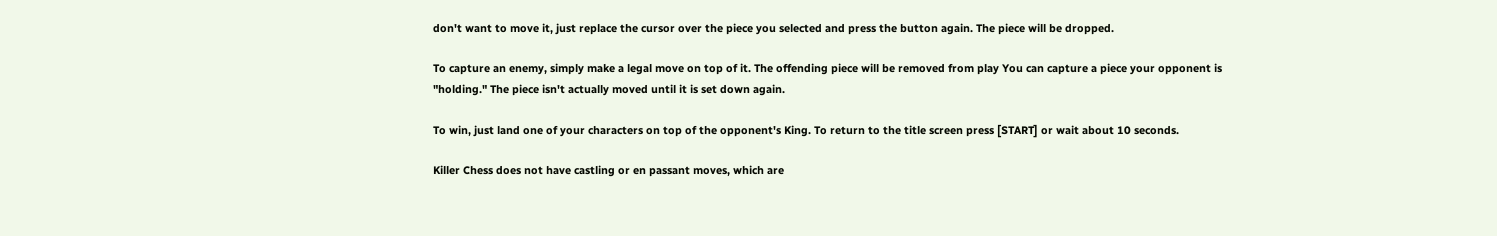don't want to move it, just replace the cursor over the piece you selected and press the button again. The piece will be dropped.

To capture an enemy, simply make a legal move on top of it. The offending piece will be removed from play You can capture a piece your opponent is "holding." The piece isn't actually moved until it is set down again.

To win, just land one of your characters on top of the opponent's King. To return to the title screen press [START] or wait about 10 seconds.

Killer Chess does not have castling or en passant moves, which are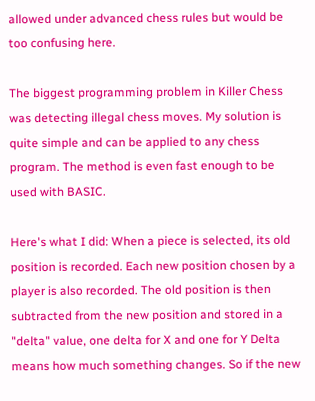allowed under advanced chess rules but would be too confusing here.

The biggest programming problem in Killer Chess was detecting illegal chess moves. My solution is quite simple and can be applied to any chess program. The method is even fast enough to be used with BASIC.

Here's what I did: When a piece is selected, its old position is recorded. Each new position chosen by a player is also recorded. The old position is then subtracted from the new position and stored in a "delta" value, one delta for X and one for Y Delta means how much something changes. So if the new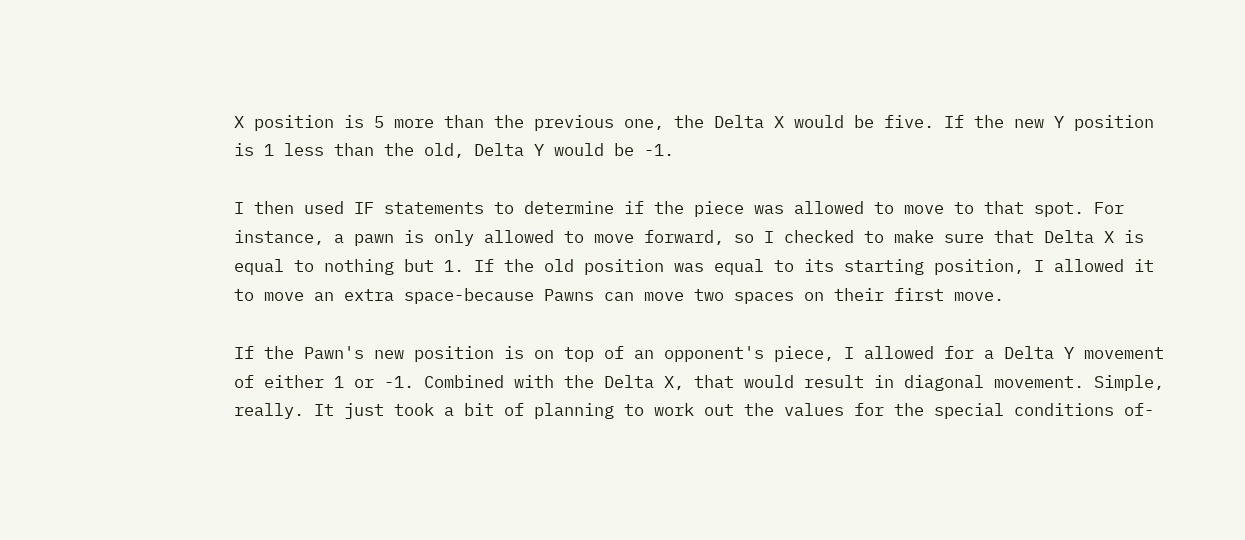X position is 5 more than the previous one, the Delta X would be five. If the new Y position is 1 less than the old, Delta Y would be -1.

I then used IF statements to determine if the piece was allowed to move to that spot. For instance, a pawn is only allowed to move forward, so I checked to make sure that Delta X is equal to nothing but 1. If the old position was equal to its starting position, I allowed it to move an extra space-because Pawns can move two spaces on their first move.

If the Pawn's new position is on top of an opponent's piece, I allowed for a Delta Y movement of either 1 or -1. Combined with the Delta X, that would result in diagonal movement. Simple, really. It just took a bit of planning to work out the values for the special conditions of-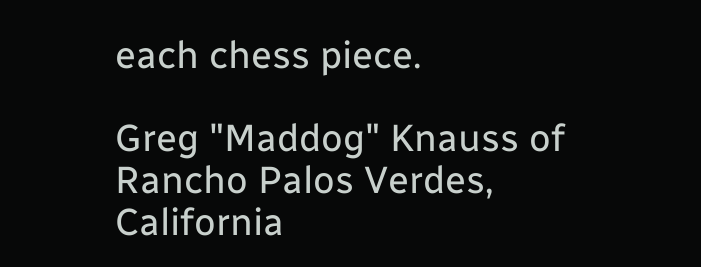each chess piece.

Greg "Maddog" Knauss of Rancho Palos Verdes, California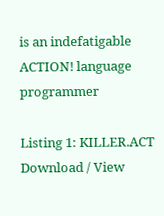is an indefatigable ACTION! language programmer

Listing 1: KILLER.ACT Download / View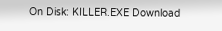On Disk: KILLER.EXE Download